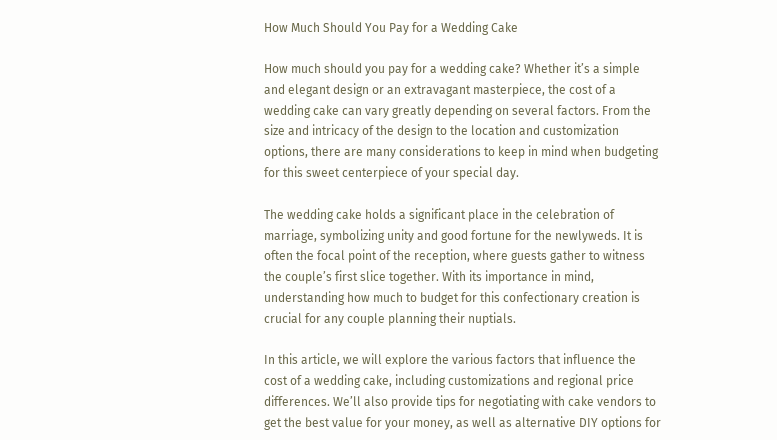How Much Should You Pay for a Wedding Cake

How much should you pay for a wedding cake? Whether it’s a simple and elegant design or an extravagant masterpiece, the cost of a wedding cake can vary greatly depending on several factors. From the size and intricacy of the design to the location and customization options, there are many considerations to keep in mind when budgeting for this sweet centerpiece of your special day.

The wedding cake holds a significant place in the celebration of marriage, symbolizing unity and good fortune for the newlyweds. It is often the focal point of the reception, where guests gather to witness the couple’s first slice together. With its importance in mind, understanding how much to budget for this confectionary creation is crucial for any couple planning their nuptials.

In this article, we will explore the various factors that influence the cost of a wedding cake, including customizations and regional price differences. We’ll also provide tips for negotiating with cake vendors to get the best value for your money, as well as alternative DIY options for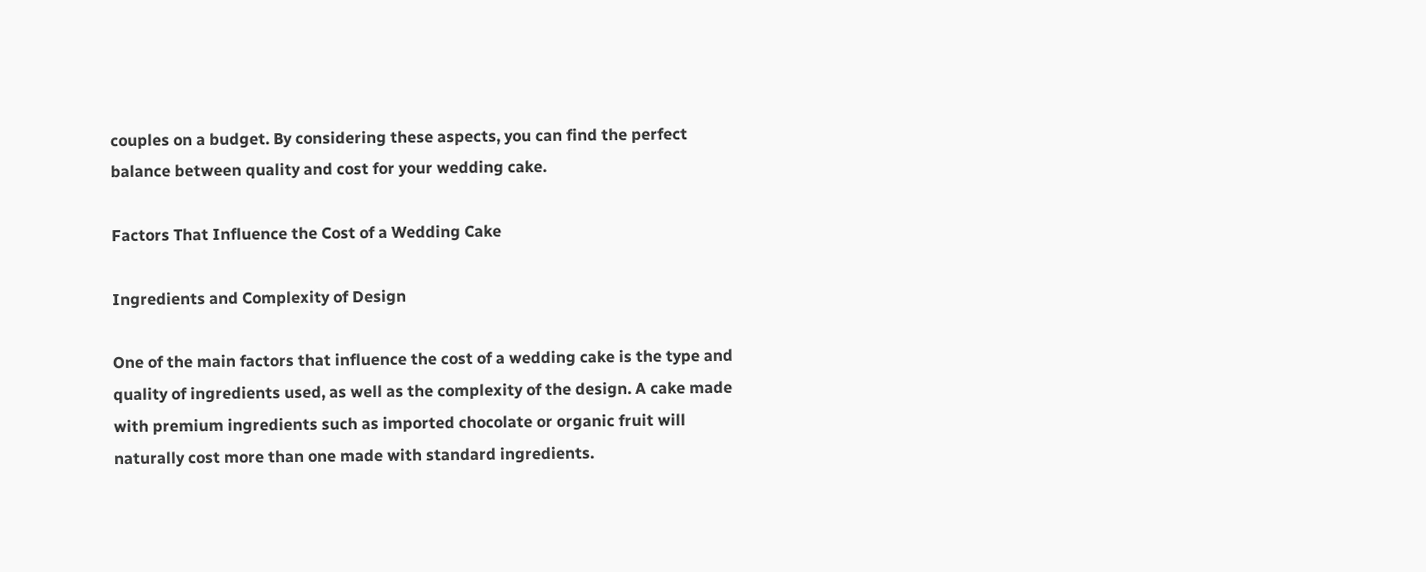couples on a budget. By considering these aspects, you can find the perfect balance between quality and cost for your wedding cake.

Factors That Influence the Cost of a Wedding Cake

Ingredients and Complexity of Design

One of the main factors that influence the cost of a wedding cake is the type and quality of ingredients used, as well as the complexity of the design. A cake made with premium ingredients such as imported chocolate or organic fruit will naturally cost more than one made with standard ingredients.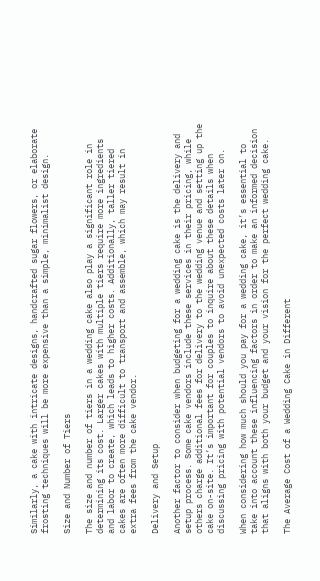Similarly, a cake with intricate designs, handcrafted sugar flowers, or elaborate frosting techniques will be more expensive than a simple, minimalist design.

Size and Number of Tiers

The size and number of tiers in a wedding cake also play a significant role in determining its cost. Larger cakes with multiple tiers require more ingredients and labor to create, which leads to higher costs. Additionally, taller tiered cakes are often more difficult to transport and assemble, which may result in extra fees from the cake vendor.

Delivery and Setup

Another factor to consider when budgeting for a wedding cake is the delivery and setup process. Some cake vendors include these services in their pricing, while others charge additional fees for delivery to the wedding venue and setting up the cake on-site. It’s important for couples to inquire about these details when discussing pricing with potential vendors to avoid unexpected costs later on.

When considering how much should you pay for a wedding cake, it’s essential to take into account these influencing factors in order to make an informed decision that aligns with both your budget and your vision for the perfect wedding cake.

The Average Cost of a Wedding Cake in Different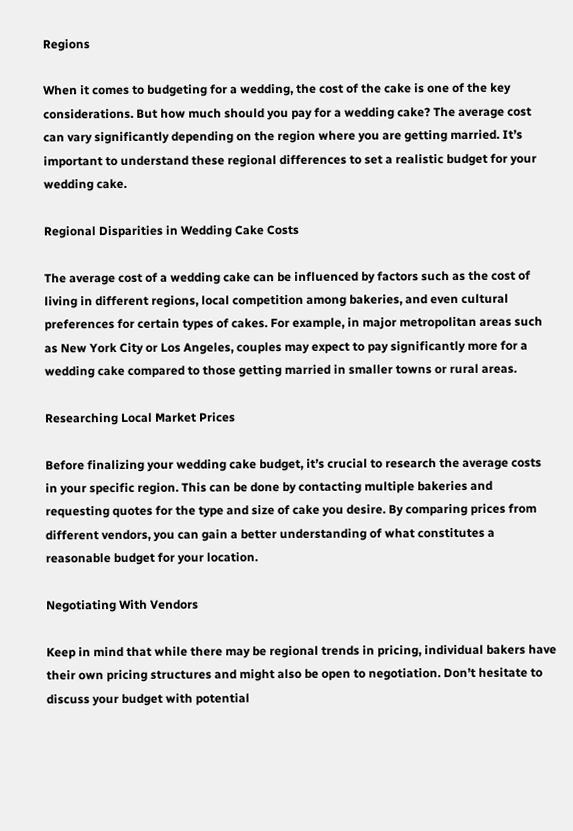Regions

When it comes to budgeting for a wedding, the cost of the cake is one of the key considerations. But how much should you pay for a wedding cake? The average cost can vary significantly depending on the region where you are getting married. It’s important to understand these regional differences to set a realistic budget for your wedding cake.

Regional Disparities in Wedding Cake Costs

The average cost of a wedding cake can be influenced by factors such as the cost of living in different regions, local competition among bakeries, and even cultural preferences for certain types of cakes. For example, in major metropolitan areas such as New York City or Los Angeles, couples may expect to pay significantly more for a wedding cake compared to those getting married in smaller towns or rural areas.

Researching Local Market Prices

Before finalizing your wedding cake budget, it’s crucial to research the average costs in your specific region. This can be done by contacting multiple bakeries and requesting quotes for the type and size of cake you desire. By comparing prices from different vendors, you can gain a better understanding of what constitutes a reasonable budget for your location.

Negotiating With Vendors

Keep in mind that while there may be regional trends in pricing, individual bakers have their own pricing structures and might also be open to negotiation. Don’t hesitate to discuss your budget with potential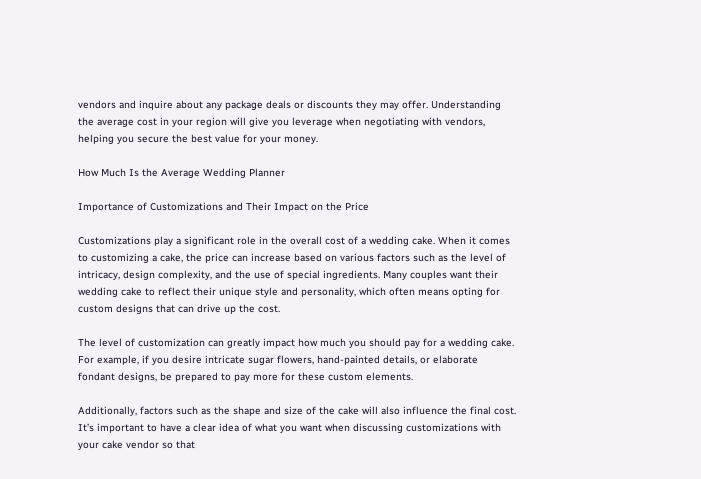vendors and inquire about any package deals or discounts they may offer. Understanding the average cost in your region will give you leverage when negotiating with vendors, helping you secure the best value for your money.

How Much Is the Average Wedding Planner

Importance of Customizations and Their Impact on the Price

Customizations play a significant role in the overall cost of a wedding cake. When it comes to customizing a cake, the price can increase based on various factors such as the level of intricacy, design complexity, and the use of special ingredients. Many couples want their wedding cake to reflect their unique style and personality, which often means opting for custom designs that can drive up the cost.

The level of customization can greatly impact how much you should pay for a wedding cake. For example, if you desire intricate sugar flowers, hand-painted details, or elaborate fondant designs, be prepared to pay more for these custom elements.

Additionally, factors such as the shape and size of the cake will also influence the final cost. It’s important to have a clear idea of what you want when discussing customizations with your cake vendor so that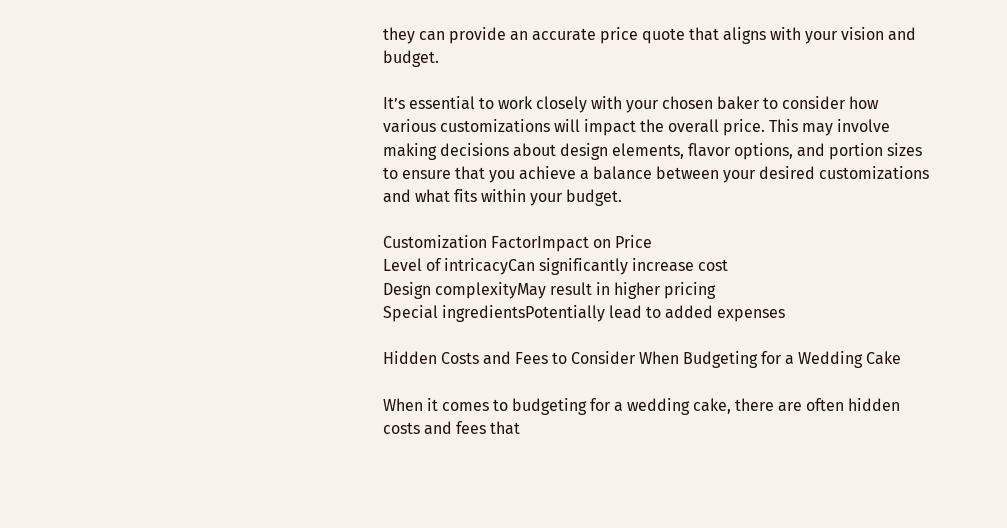they can provide an accurate price quote that aligns with your vision and budget.

It’s essential to work closely with your chosen baker to consider how various customizations will impact the overall price. This may involve making decisions about design elements, flavor options, and portion sizes to ensure that you achieve a balance between your desired customizations and what fits within your budget.

Customization FactorImpact on Price
Level of intricacyCan significantly increase cost
Design complexityMay result in higher pricing
Special ingredientsPotentially lead to added expenses

Hidden Costs and Fees to Consider When Budgeting for a Wedding Cake

When it comes to budgeting for a wedding cake, there are often hidden costs and fees that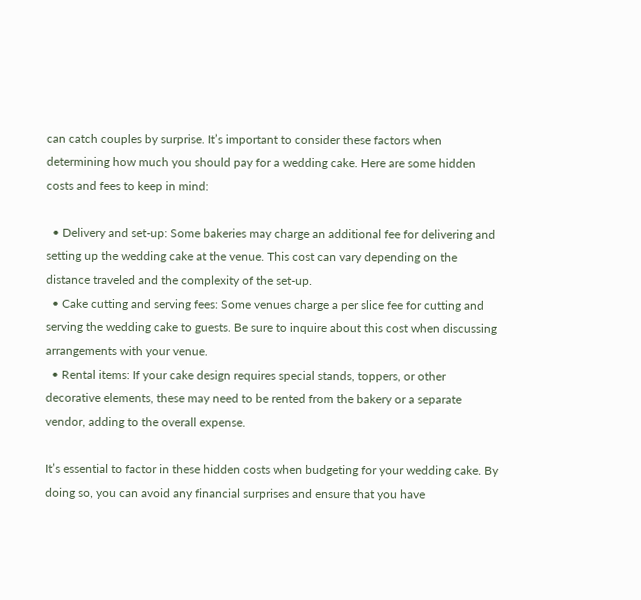can catch couples by surprise. It’s important to consider these factors when determining how much you should pay for a wedding cake. Here are some hidden costs and fees to keep in mind:

  • Delivery and set-up: Some bakeries may charge an additional fee for delivering and setting up the wedding cake at the venue. This cost can vary depending on the distance traveled and the complexity of the set-up.
  • Cake cutting and serving fees: Some venues charge a per slice fee for cutting and serving the wedding cake to guests. Be sure to inquire about this cost when discussing arrangements with your venue.
  • Rental items: If your cake design requires special stands, toppers, or other decorative elements, these may need to be rented from the bakery or a separate vendor, adding to the overall expense.

It’s essential to factor in these hidden costs when budgeting for your wedding cake. By doing so, you can avoid any financial surprises and ensure that you have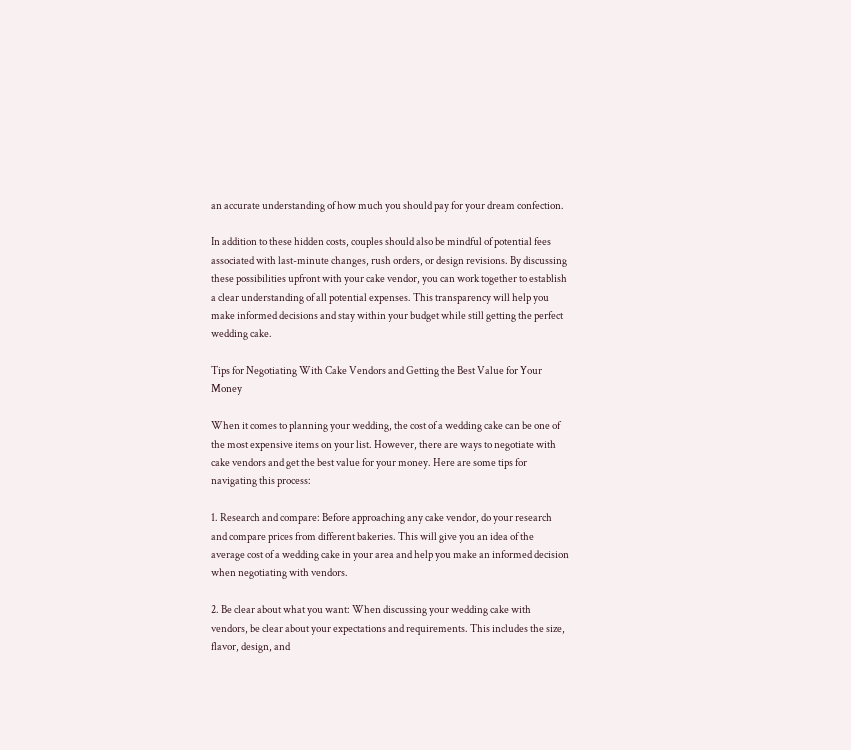an accurate understanding of how much you should pay for your dream confection.

In addition to these hidden costs, couples should also be mindful of potential fees associated with last-minute changes, rush orders, or design revisions. By discussing these possibilities upfront with your cake vendor, you can work together to establish a clear understanding of all potential expenses. This transparency will help you make informed decisions and stay within your budget while still getting the perfect wedding cake.

Tips for Negotiating With Cake Vendors and Getting the Best Value for Your Money

When it comes to planning your wedding, the cost of a wedding cake can be one of the most expensive items on your list. However, there are ways to negotiate with cake vendors and get the best value for your money. Here are some tips for navigating this process:

1. Research and compare: Before approaching any cake vendor, do your research and compare prices from different bakeries. This will give you an idea of the average cost of a wedding cake in your area and help you make an informed decision when negotiating with vendors.

2. Be clear about what you want: When discussing your wedding cake with vendors, be clear about your expectations and requirements. This includes the size, flavor, design, and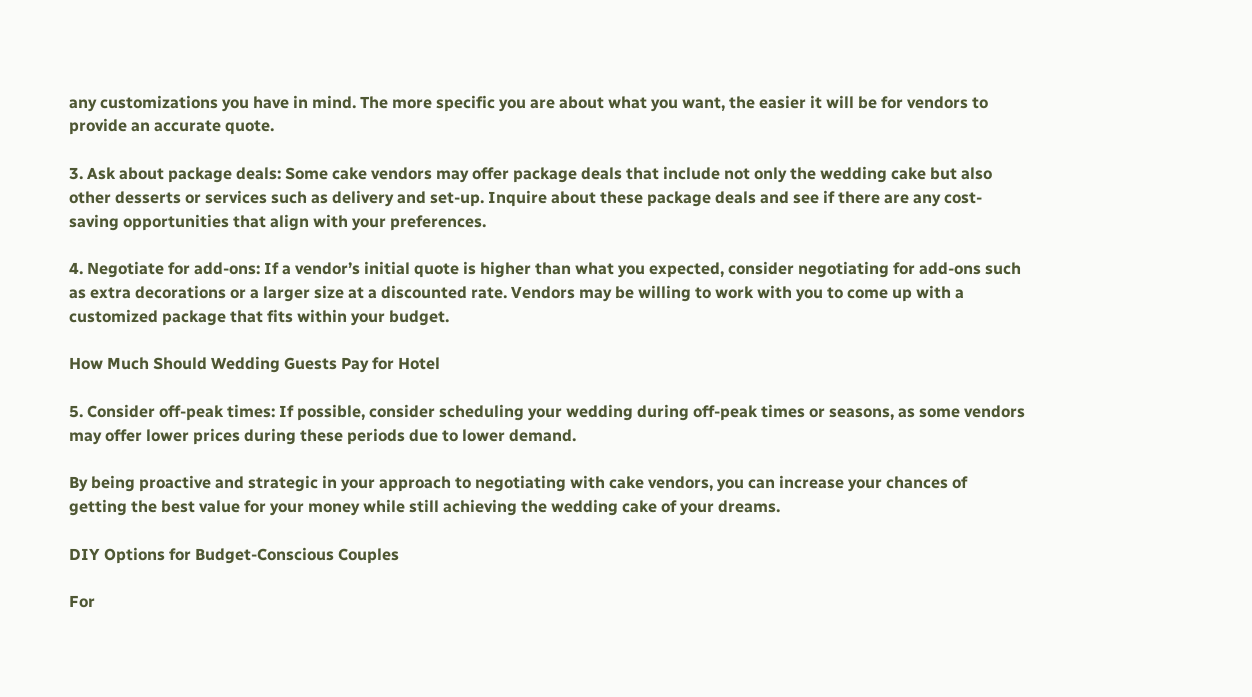any customizations you have in mind. The more specific you are about what you want, the easier it will be for vendors to provide an accurate quote.

3. Ask about package deals: Some cake vendors may offer package deals that include not only the wedding cake but also other desserts or services such as delivery and set-up. Inquire about these package deals and see if there are any cost-saving opportunities that align with your preferences.

4. Negotiate for add-ons: If a vendor’s initial quote is higher than what you expected, consider negotiating for add-ons such as extra decorations or a larger size at a discounted rate. Vendors may be willing to work with you to come up with a customized package that fits within your budget.

How Much Should Wedding Guests Pay for Hotel

5. Consider off-peak times: If possible, consider scheduling your wedding during off-peak times or seasons, as some vendors may offer lower prices during these periods due to lower demand.

By being proactive and strategic in your approach to negotiating with cake vendors, you can increase your chances of getting the best value for your money while still achieving the wedding cake of your dreams.

DIY Options for Budget-Conscious Couples

For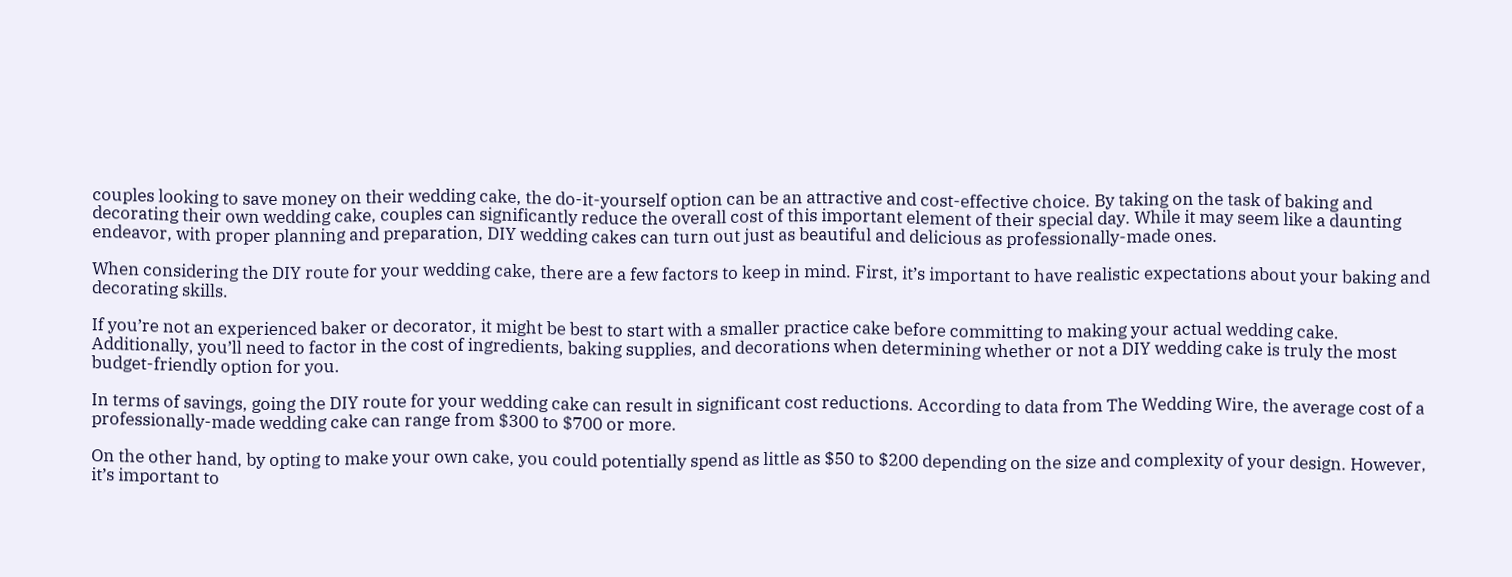couples looking to save money on their wedding cake, the do-it-yourself option can be an attractive and cost-effective choice. By taking on the task of baking and decorating their own wedding cake, couples can significantly reduce the overall cost of this important element of their special day. While it may seem like a daunting endeavor, with proper planning and preparation, DIY wedding cakes can turn out just as beautiful and delicious as professionally-made ones.

When considering the DIY route for your wedding cake, there are a few factors to keep in mind. First, it’s important to have realistic expectations about your baking and decorating skills.

If you’re not an experienced baker or decorator, it might be best to start with a smaller practice cake before committing to making your actual wedding cake. Additionally, you’ll need to factor in the cost of ingredients, baking supplies, and decorations when determining whether or not a DIY wedding cake is truly the most budget-friendly option for you.

In terms of savings, going the DIY route for your wedding cake can result in significant cost reductions. According to data from The Wedding Wire, the average cost of a professionally-made wedding cake can range from $300 to $700 or more.

On the other hand, by opting to make your own cake, you could potentially spend as little as $50 to $200 depending on the size and complexity of your design. However, it’s important to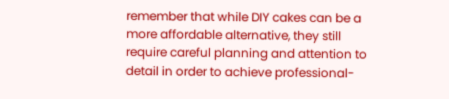remember that while DIY cakes can be a more affordable alternative, they still require careful planning and attention to detail in order to achieve professional-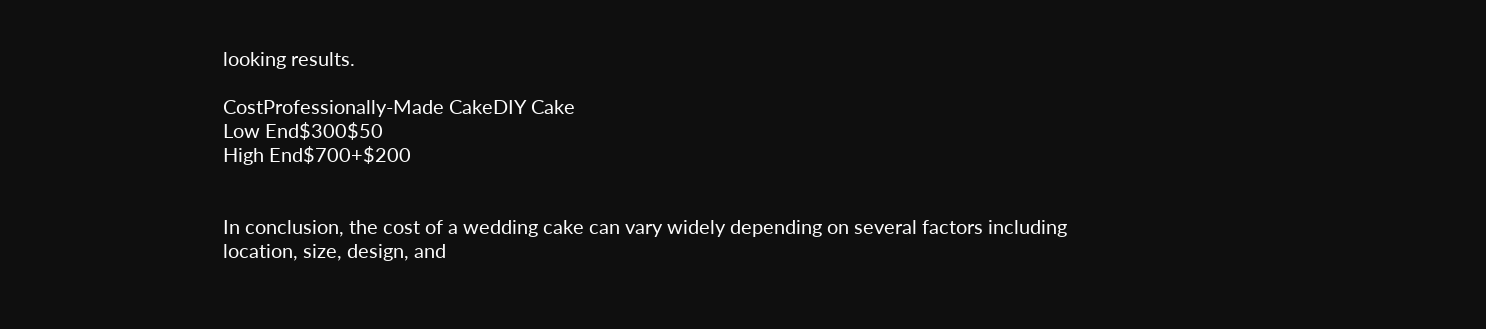looking results.

CostProfessionally-Made CakeDIY Cake
Low End$300$50
High End$700+$200


In conclusion, the cost of a wedding cake can vary widely depending on several factors including location, size, design, and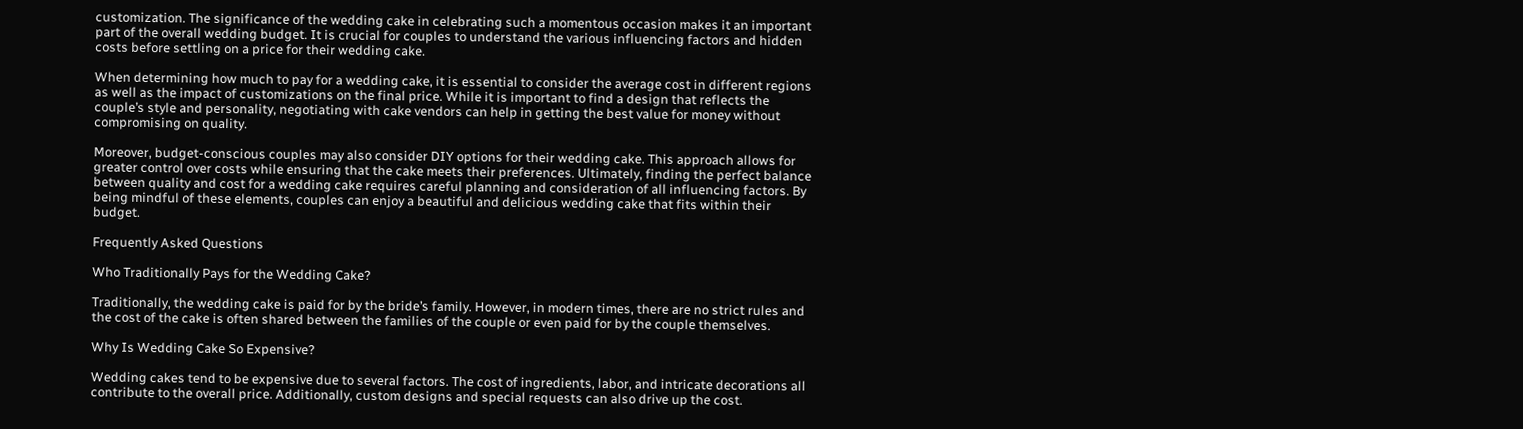customization. The significance of the wedding cake in celebrating such a momentous occasion makes it an important part of the overall wedding budget. It is crucial for couples to understand the various influencing factors and hidden costs before settling on a price for their wedding cake.

When determining how much to pay for a wedding cake, it is essential to consider the average cost in different regions as well as the impact of customizations on the final price. While it is important to find a design that reflects the couple’s style and personality, negotiating with cake vendors can help in getting the best value for money without compromising on quality.

Moreover, budget-conscious couples may also consider DIY options for their wedding cake. This approach allows for greater control over costs while ensuring that the cake meets their preferences. Ultimately, finding the perfect balance between quality and cost for a wedding cake requires careful planning and consideration of all influencing factors. By being mindful of these elements, couples can enjoy a beautiful and delicious wedding cake that fits within their budget.

Frequently Asked Questions

Who Traditionally Pays for the Wedding Cake?

Traditionally, the wedding cake is paid for by the bride’s family. However, in modern times, there are no strict rules and the cost of the cake is often shared between the families of the couple or even paid for by the couple themselves.

Why Is Wedding Cake So Expensive?

Wedding cakes tend to be expensive due to several factors. The cost of ingredients, labor, and intricate decorations all contribute to the overall price. Additionally, custom designs and special requests can also drive up the cost.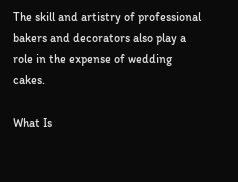The skill and artistry of professional bakers and decorators also play a role in the expense of wedding cakes.

What Is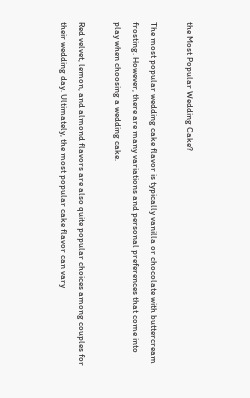the Most Popular Wedding Cake?

The most popular wedding cake flavor is typically vanilla or chocolate with buttercream frosting. However, there are many variations and personal preferences that come into play when choosing a wedding cake.

Red velvet, lemon, and almond flavors are also quite popular choices among couples for their wedding day. Ultimately, the most popular cake flavor can vary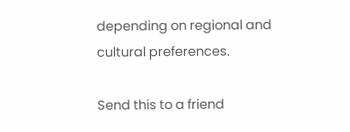depending on regional and cultural preferences.

Send this to a friend